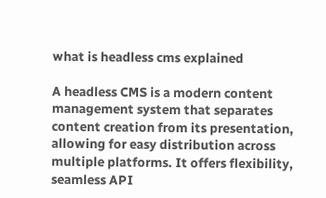what is headless cms explained

A headless CMS is a modern content management system that separates content creation from its presentation, allowing for easy distribution across multiple platforms. It offers flexibility, seamless API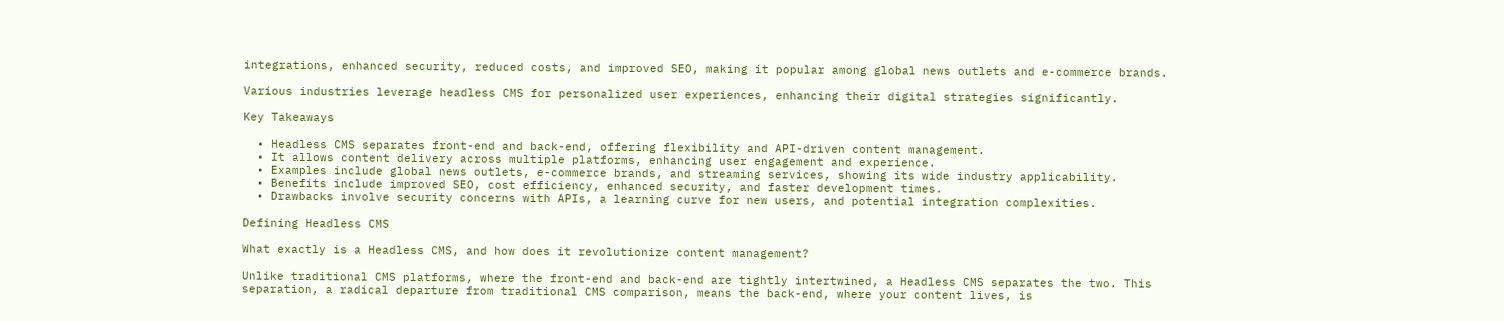integrations, enhanced security, reduced costs, and improved SEO, making it popular among global news outlets and e-commerce brands.

Various industries leverage headless CMS for personalized user experiences, enhancing their digital strategies significantly.

Key Takeaways

  • Headless CMS separates front-end and back-end, offering flexibility and API-driven content management.
  • It allows content delivery across multiple platforms, enhancing user engagement and experience.
  • Examples include global news outlets, e-commerce brands, and streaming services, showing its wide industry applicability.
  • Benefits include improved SEO, cost efficiency, enhanced security, and faster development times.
  • Drawbacks involve security concerns with APIs, a learning curve for new users, and potential integration complexities.

Defining Headless CMS

What exactly is a Headless CMS, and how does it revolutionize content management?

Unlike traditional CMS platforms, where the front-end and back-end are tightly intertwined, a Headless CMS separates the two. This separation, a radical departure from traditional CMS comparison, means the back-end, where your content lives, is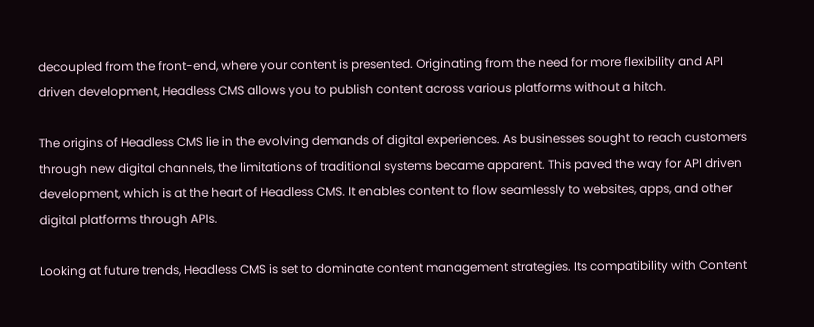decoupled from the front-end, where your content is presented. Originating from the need for more flexibility and API driven development, Headless CMS allows you to publish content across various platforms without a hitch.

The origins of Headless CMS lie in the evolving demands of digital experiences. As businesses sought to reach customers through new digital channels, the limitations of traditional systems became apparent. This paved the way for API driven development, which is at the heart of Headless CMS. It enables content to flow seamlessly to websites, apps, and other digital platforms through APIs.

Looking at future trends, Headless CMS is set to dominate content management strategies. Its compatibility with Content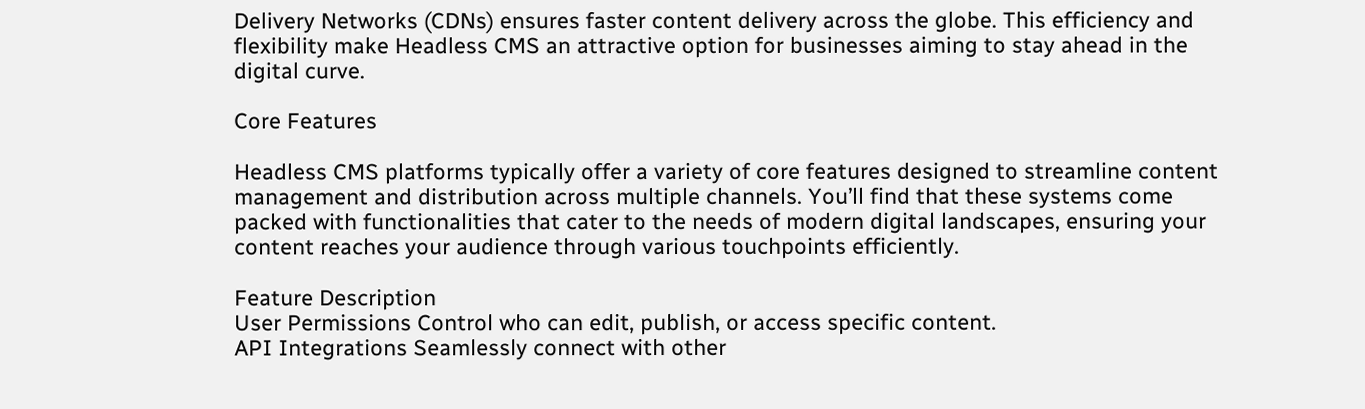Delivery Networks (CDNs) ensures faster content delivery across the globe. This efficiency and flexibility make Headless CMS an attractive option for businesses aiming to stay ahead in the digital curve.

Core Features

Headless CMS platforms typically offer a variety of core features designed to streamline content management and distribution across multiple channels. You’ll find that these systems come packed with functionalities that cater to the needs of modern digital landscapes, ensuring your content reaches your audience through various touchpoints efficiently.

Feature Description
User Permissions Control who can edit, publish, or access specific content.
API Integrations Seamlessly connect with other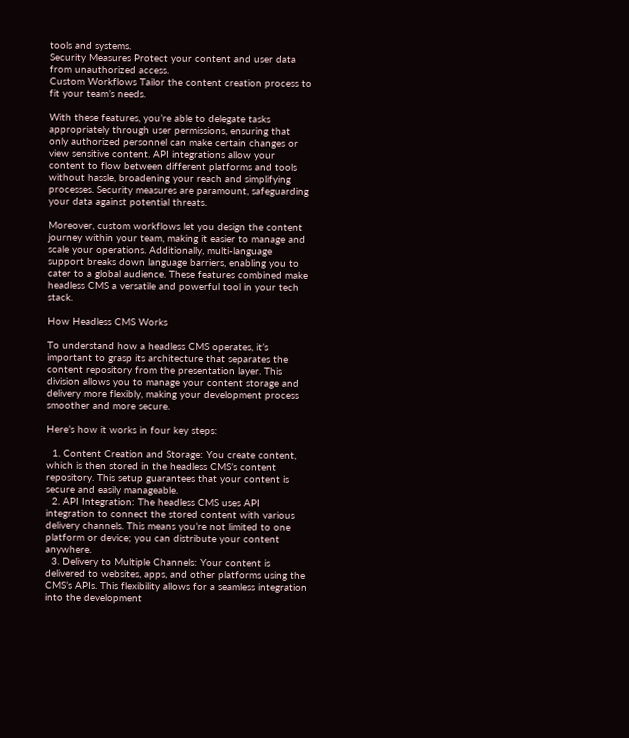tools and systems.
Security Measures Protect your content and user data from unauthorized access.
Custom Workflows Tailor the content creation process to fit your team’s needs.

With these features, you’re able to delegate tasks appropriately through user permissions, ensuring that only authorized personnel can make certain changes or view sensitive content. API integrations allow your content to flow between different platforms and tools without hassle, broadening your reach and simplifying processes. Security measures are paramount, safeguarding your data against potential threats.

Moreover, custom workflows let you design the content journey within your team, making it easier to manage and scale your operations. Additionally, multi-language support breaks down language barriers, enabling you to cater to a global audience. These features combined make headless CMS a versatile and powerful tool in your tech stack.

How Headless CMS Works

To understand how a headless CMS operates, it’s important to grasp its architecture that separates the content repository from the presentation layer. This division allows you to manage your content storage and delivery more flexibly, making your development process smoother and more secure.

Here’s how it works in four key steps:

  1. Content Creation and Storage: You create content, which is then stored in the headless CMS’s content repository. This setup guarantees that your content is secure and easily manageable.
  2. API Integration: The headless CMS uses API integration to connect the stored content with various delivery channels. This means you’re not limited to one platform or device; you can distribute your content anywhere.
  3. Delivery to Multiple Channels: Your content is delivered to websites, apps, and other platforms using the CMS’s APIs. This flexibility allows for a seamless integration into the development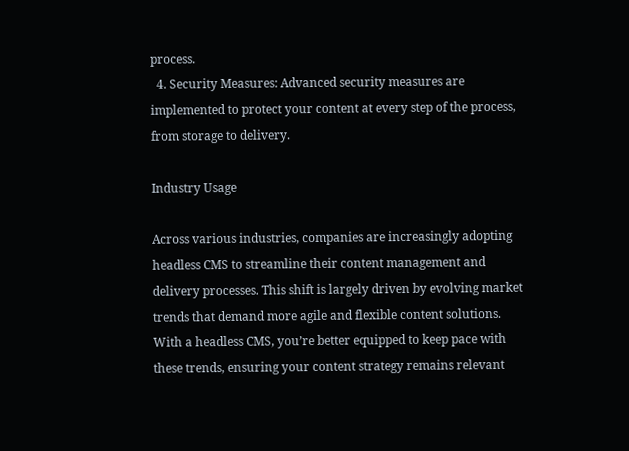process.
  4. Security Measures: Advanced security measures are implemented to protect your content at every step of the process, from storage to delivery.

Industry Usage

Across various industries, companies are increasingly adopting headless CMS to streamline their content management and delivery processes. This shift is largely driven by evolving market trends that demand more agile and flexible content solutions. With a headless CMS, you’re better equipped to keep pace with these trends, ensuring your content strategy remains relevant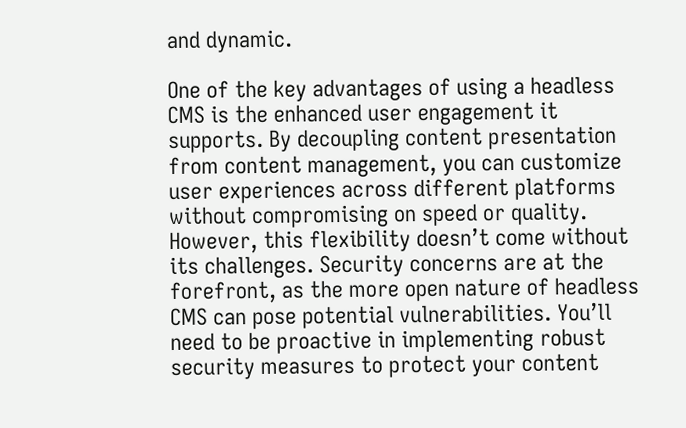and dynamic.

One of the key advantages of using a headless CMS is the enhanced user engagement it supports. By decoupling content presentation from content management, you can customize user experiences across different platforms without compromising on speed or quality. However, this flexibility doesn’t come without its challenges. Security concerns are at the forefront, as the more open nature of headless CMS can pose potential vulnerabilities. You’ll need to be proactive in implementing robust security measures to protect your content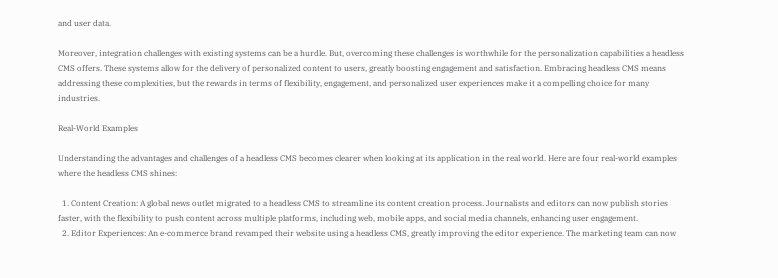and user data.

Moreover, integration challenges with existing systems can be a hurdle. But, overcoming these challenges is worthwhile for the personalization capabilities a headless CMS offers. These systems allow for the delivery of personalized content to users, greatly boosting engagement and satisfaction. Embracing headless CMS means addressing these complexities, but the rewards in terms of flexibility, engagement, and personalized user experiences make it a compelling choice for many industries.

Real-World Examples

Understanding the advantages and challenges of a headless CMS becomes clearer when looking at its application in the real world. Here are four real-world examples where the headless CMS shines:

  1. Content Creation: A global news outlet migrated to a headless CMS to streamline its content creation process. Journalists and editors can now publish stories faster, with the flexibility to push content across multiple platforms, including web, mobile apps, and social media channels, enhancing user engagement.
  2. Editor Experiences: An e-commerce brand revamped their website using a headless CMS, greatly improving the editor experience. The marketing team can now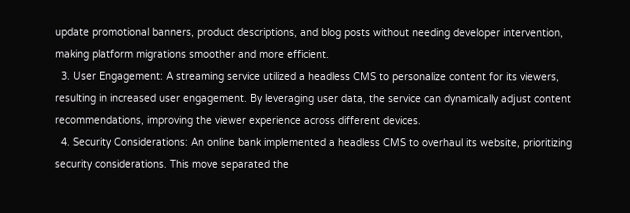update promotional banners, product descriptions, and blog posts without needing developer intervention, making platform migrations smoother and more efficient.
  3. User Engagement: A streaming service utilized a headless CMS to personalize content for its viewers, resulting in increased user engagement. By leveraging user data, the service can dynamically adjust content recommendations, improving the viewer experience across different devices.
  4. Security Considerations: An online bank implemented a headless CMS to overhaul its website, prioritizing security considerations. This move separated the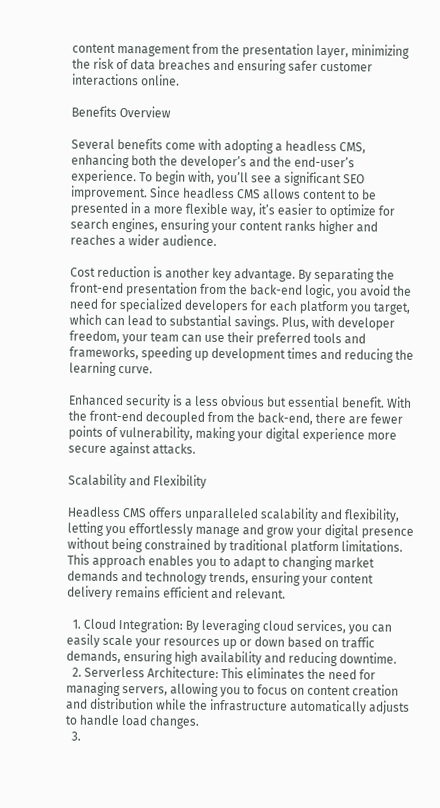content management from the presentation layer, minimizing the risk of data breaches and ensuring safer customer interactions online.

Benefits Overview

Several benefits come with adopting a headless CMS, enhancing both the developer’s and the end-user’s experience. To begin with, you’ll see a significant SEO improvement. Since headless CMS allows content to be presented in a more flexible way, it’s easier to optimize for search engines, ensuring your content ranks higher and reaches a wider audience.

Cost reduction is another key advantage. By separating the front-end presentation from the back-end logic, you avoid the need for specialized developers for each platform you target, which can lead to substantial savings. Plus, with developer freedom, your team can use their preferred tools and frameworks, speeding up development times and reducing the learning curve.

Enhanced security is a less obvious but essential benefit. With the front-end decoupled from the back-end, there are fewer points of vulnerability, making your digital experience more secure against attacks.

Scalability and Flexibility

Headless CMS offers unparalleled scalability and flexibility, letting you effortlessly manage and grow your digital presence without being constrained by traditional platform limitations. This approach enables you to adapt to changing market demands and technology trends, ensuring your content delivery remains efficient and relevant.

  1. Cloud Integration: By leveraging cloud services, you can easily scale your resources up or down based on traffic demands, ensuring high availability and reducing downtime.
  2. Serverless Architecture: This eliminates the need for managing servers, allowing you to focus on content creation and distribution while the infrastructure automatically adjusts to handle load changes.
  3.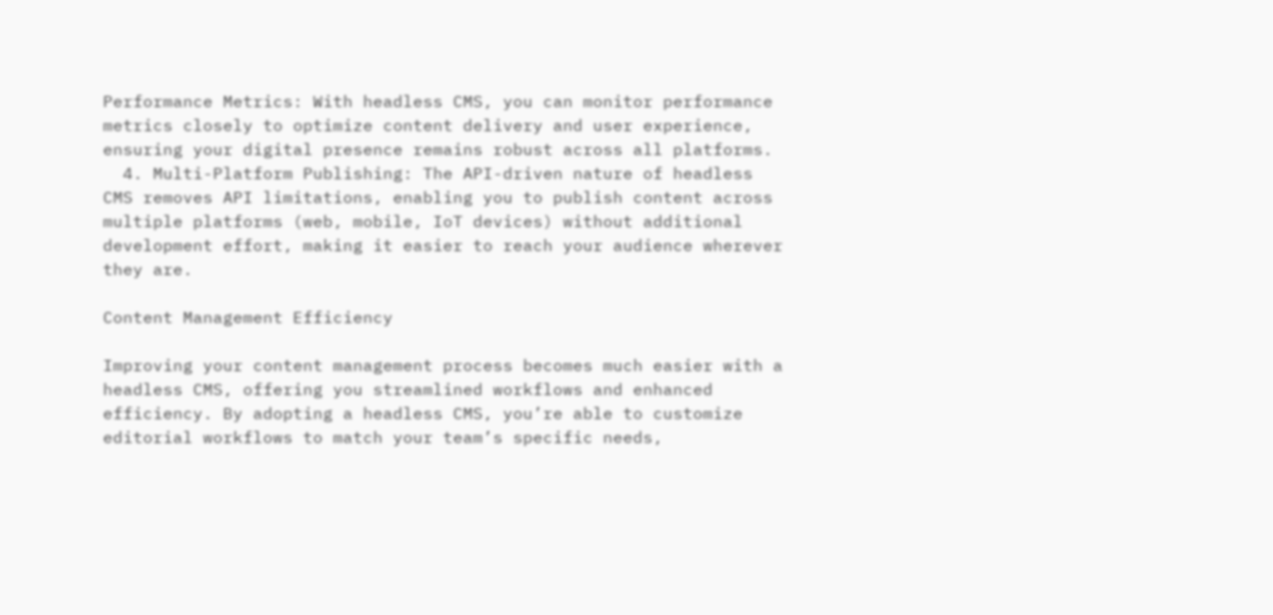Performance Metrics: With headless CMS, you can monitor performance metrics closely to optimize content delivery and user experience, ensuring your digital presence remains robust across all platforms.
  4. Multi-Platform Publishing: The API-driven nature of headless CMS removes API limitations, enabling you to publish content across multiple platforms (web, mobile, IoT devices) without additional development effort, making it easier to reach your audience wherever they are.

Content Management Efficiency

Improving your content management process becomes much easier with a headless CMS, offering you streamlined workflows and enhanced efficiency. By adopting a headless CMS, you’re able to customize editorial workflows to match your team’s specific needs,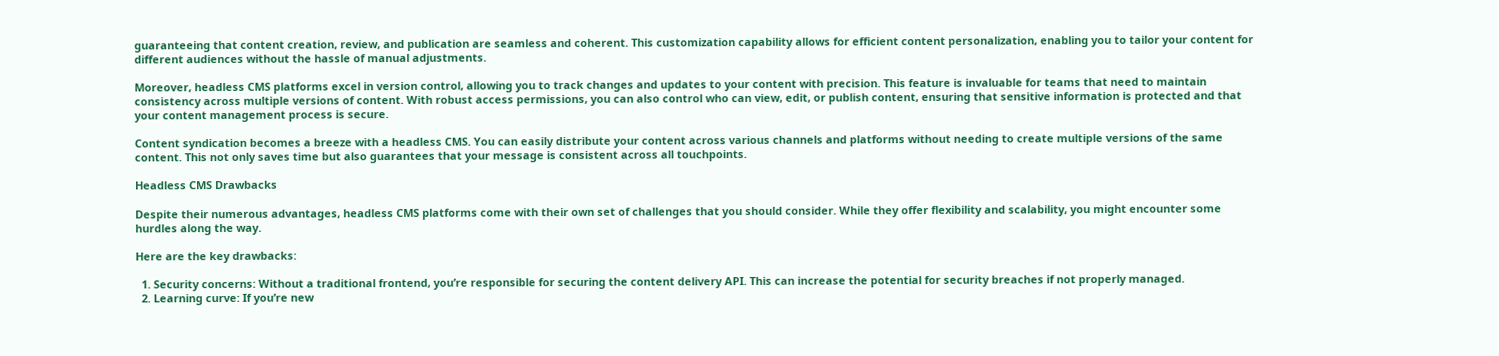guaranteeing that content creation, review, and publication are seamless and coherent. This customization capability allows for efficient content personalization, enabling you to tailor your content for different audiences without the hassle of manual adjustments.

Moreover, headless CMS platforms excel in version control, allowing you to track changes and updates to your content with precision. This feature is invaluable for teams that need to maintain consistency across multiple versions of content. With robust access permissions, you can also control who can view, edit, or publish content, ensuring that sensitive information is protected and that your content management process is secure.

Content syndication becomes a breeze with a headless CMS. You can easily distribute your content across various channels and platforms without needing to create multiple versions of the same content. This not only saves time but also guarantees that your message is consistent across all touchpoints.

Headless CMS Drawbacks

Despite their numerous advantages, headless CMS platforms come with their own set of challenges that you should consider. While they offer flexibility and scalability, you might encounter some hurdles along the way.

Here are the key drawbacks:

  1. Security concerns: Without a traditional frontend, you’re responsible for securing the content delivery API. This can increase the potential for security breaches if not properly managed.
  2. Learning curve: If you’re new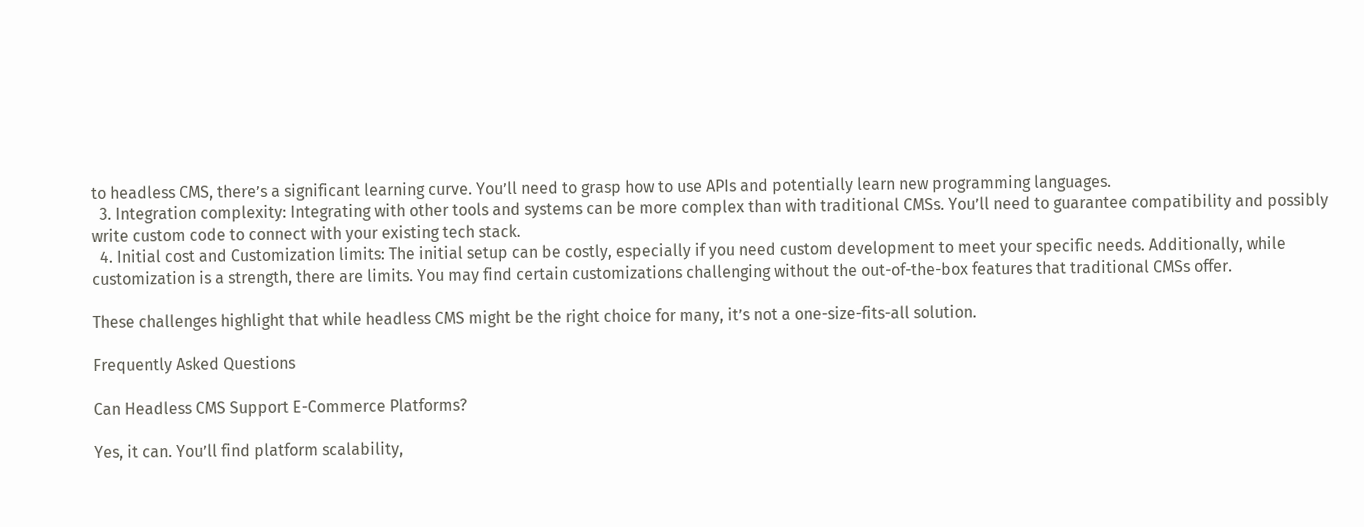to headless CMS, there’s a significant learning curve. You’ll need to grasp how to use APIs and potentially learn new programming languages.
  3. Integration complexity: Integrating with other tools and systems can be more complex than with traditional CMSs. You’ll need to guarantee compatibility and possibly write custom code to connect with your existing tech stack.
  4. Initial cost and Customization limits: The initial setup can be costly, especially if you need custom development to meet your specific needs. Additionally, while customization is a strength, there are limits. You may find certain customizations challenging without the out-of-the-box features that traditional CMSs offer.

These challenges highlight that while headless CMS might be the right choice for many, it’s not a one-size-fits-all solution.

Frequently Asked Questions

Can Headless CMS Support E-Commerce Platforms?

Yes, it can. You’ll find platform scalability,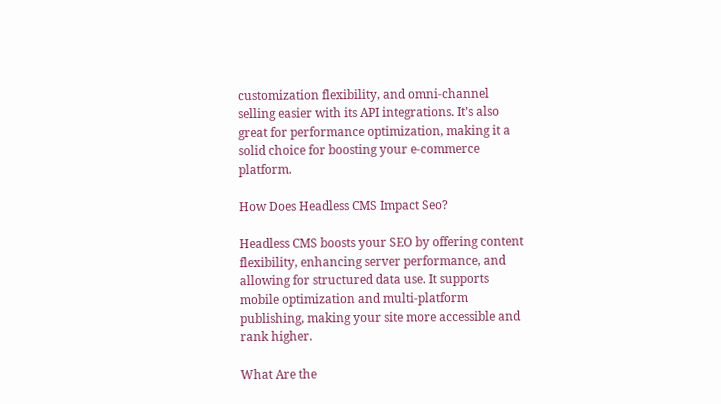customization flexibility, and omni-channel selling easier with its API integrations. It’s also great for performance optimization, making it a solid choice for boosting your e-commerce platform.

How Does Headless CMS Impact Seo?

Headless CMS boosts your SEO by offering content flexibility, enhancing server performance, and allowing for structured data use. It supports mobile optimization and multi-platform publishing, making your site more accessible and rank higher.

What Are the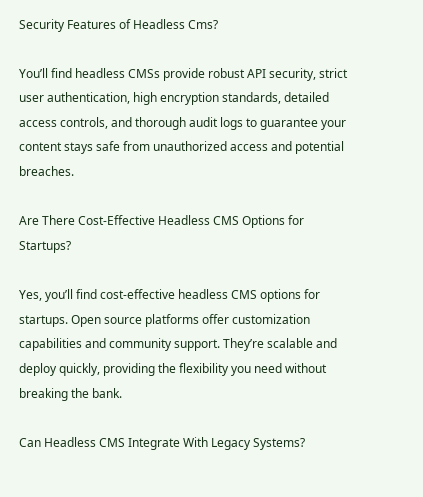Security Features of Headless Cms?

You’ll find headless CMSs provide robust API security, strict user authentication, high encryption standards, detailed access controls, and thorough audit logs to guarantee your content stays safe from unauthorized access and potential breaches.

Are There Cost-Effective Headless CMS Options for Startups?

Yes, you’ll find cost-effective headless CMS options for startups. Open source platforms offer customization capabilities and community support. They’re scalable and deploy quickly, providing the flexibility you need without breaking the bank.

Can Headless CMS Integrate With Legacy Systems?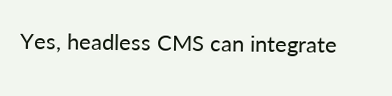Yes, headless CMS can integrate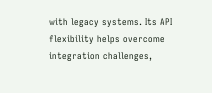with legacy systems. Its API flexibility helps overcome integration challenges,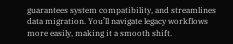guarantees system compatibility, and streamlines data migration. You’ll navigate legacy workflows more easily, making it a smooth shift.